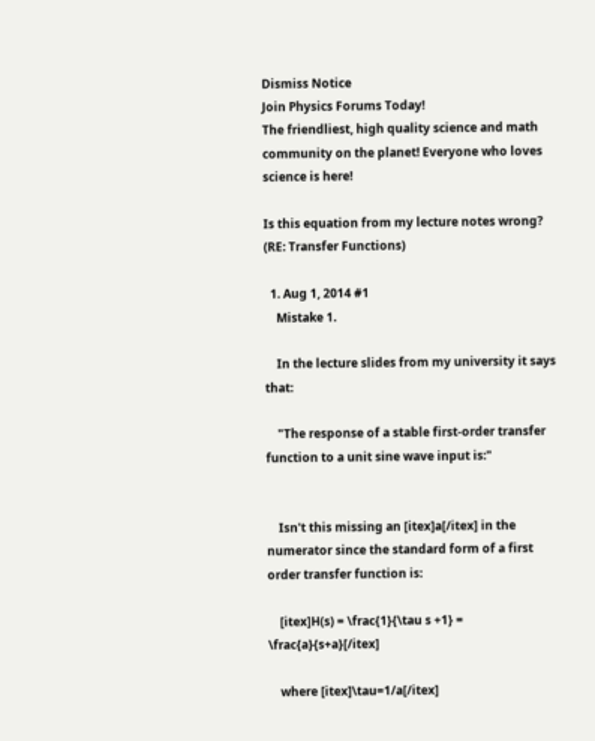Dismiss Notice
Join Physics Forums Today!
The friendliest, high quality science and math community on the planet! Everyone who loves science is here!

Is this equation from my lecture notes wrong? (RE: Transfer Functions)

  1. Aug 1, 2014 #1
    Mistake 1.

    In the lecture slides from my university it says that:

    "The response of a stable first-order transfer function to a unit sine wave input is:"


    Isn't this missing an [itex]a[/itex] in the numerator since the standard form of a first order transfer function is:

    [itex]H(s) = \frac{1}{\tau s +1} = \frac{a}{s+a}[/itex]

    where [itex]\tau=1/a[/itex]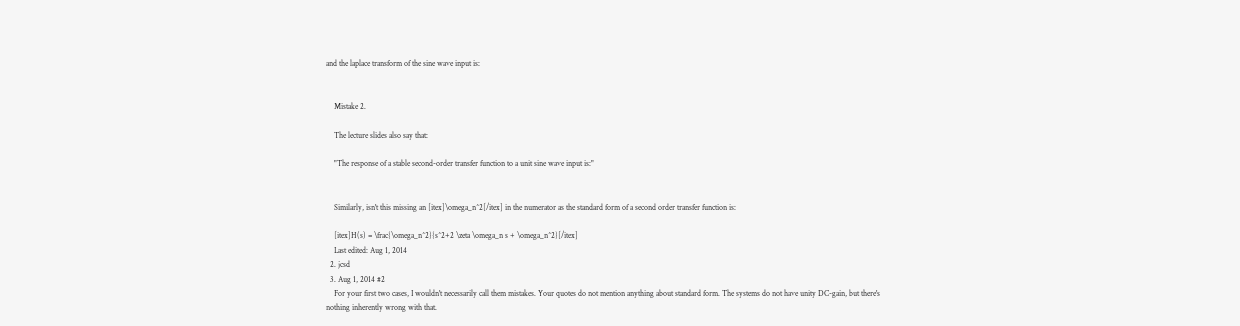and the laplace transform of the sine wave input is:


    Mistake 2.

    The lecture slides also say that:

    "The response of a stable second-order transfer function to a unit sine wave input is:"


    Similarly, isn't this missing an [itex]\omega_n^2[/itex] in the numerator as the standard form of a second order transfer function is:

    [itex]H(s) = \frac{\omega_n^2}{s^2+2 \zeta \omega_n s + \omega_n^2}[/itex]
    Last edited: Aug 1, 2014
  2. jcsd
  3. Aug 1, 2014 #2
    For your first two cases, I wouldn't necessarily call them mistakes. Your quotes do not mention anything about standard form. The systems do not have unity DC-gain, but there's nothing inherently wrong with that.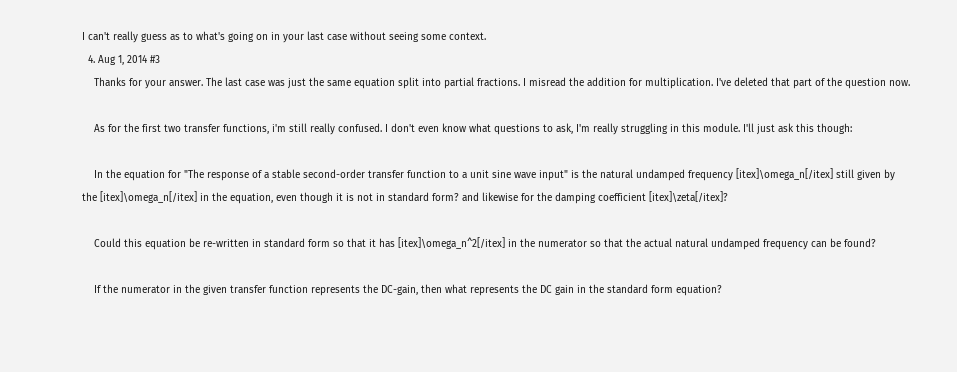I can't really guess as to what's going on in your last case without seeing some context.
  4. Aug 1, 2014 #3
    Thanks for your answer. The last case was just the same equation split into partial fractions. I misread the addition for multiplication. I've deleted that part of the question now.

    As for the first two transfer functions, i'm still really confused. I don't even know what questions to ask, I'm really struggling in this module. I'll just ask this though:

    In the equation for "The response of a stable second-order transfer function to a unit sine wave input" is the natural undamped frequency [itex]\omega_n[/itex] still given by the [itex]\omega_n[/itex] in the equation, even though it is not in standard form? and likewise for the damping coefficient [itex]\zeta[/itex]?

    Could this equation be re-written in standard form so that it has [itex]\omega_n^2[/itex] in the numerator so that the actual natural undamped frequency can be found?

    If the numerator in the given transfer function represents the DC-gain, then what represents the DC gain in the standard form equation?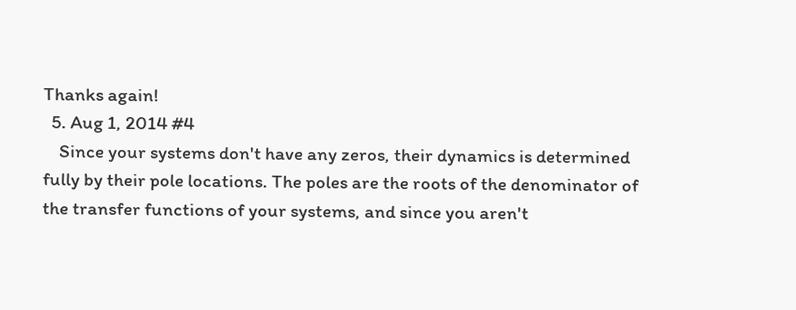Thanks again!
  5. Aug 1, 2014 #4
    Since your systems don't have any zeros, their dynamics is determined fully by their pole locations. The poles are the roots of the denominator of the transfer functions of your systems, and since you aren't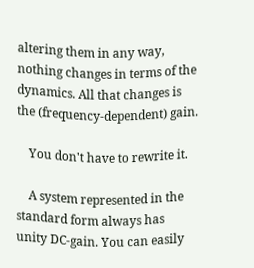altering them in any way, nothing changes in terms of the dynamics. All that changes is the (frequency-dependent) gain.

    You don't have to rewrite it.

    A system represented in the standard form always has unity DC-gain. You can easily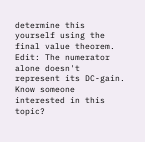determine this yourself using the final value theorem. Edit: The numerator alone doesn't represent its DC-gain.
Know someone interested in this topic?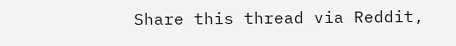Share this thread via Reddit,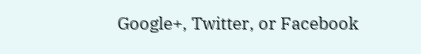Google+, Twitter, or Facebook